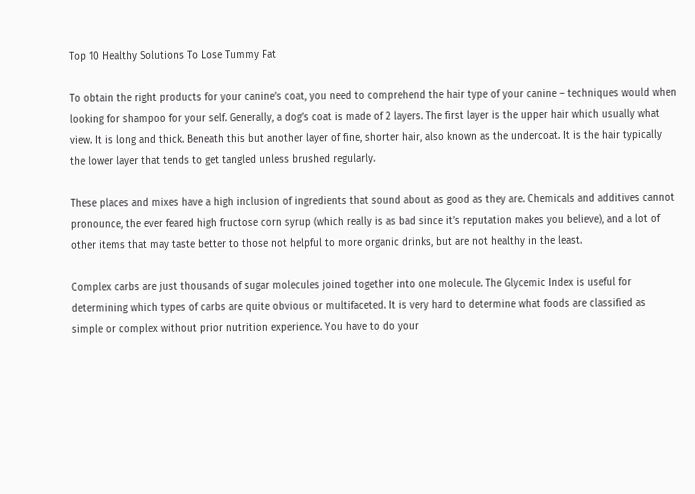Top 10 Healthy Solutions To Lose Tummy Fat

To obtain the right products for your canine’s coat, you need to comprehend the hair type of your canine – techniques would when looking for shampoo for your self. Generally, a dog’s coat is made of 2 layers. The first layer is the upper hair which usually what view. It is long and thick. Beneath this but another layer of fine, shorter hair, also known as the undercoat. It is the hair typically the lower layer that tends to get tangled unless brushed regularly.

These places and mixes have a high inclusion of ingredients that sound about as good as they are. Chemicals and additives cannot pronounce, the ever feared high fructose corn syrup (which really is as bad since it’s reputation makes you believe), and a lot of other items that may taste better to those not helpful to more organic drinks, but are not healthy in the least.

Complex carbs are just thousands of sugar molecules joined together into one molecule. The Glycemic Index is useful for determining which types of carbs are quite obvious or multifaceted. It is very hard to determine what foods are classified as simple or complex without prior nutrition experience. You have to do your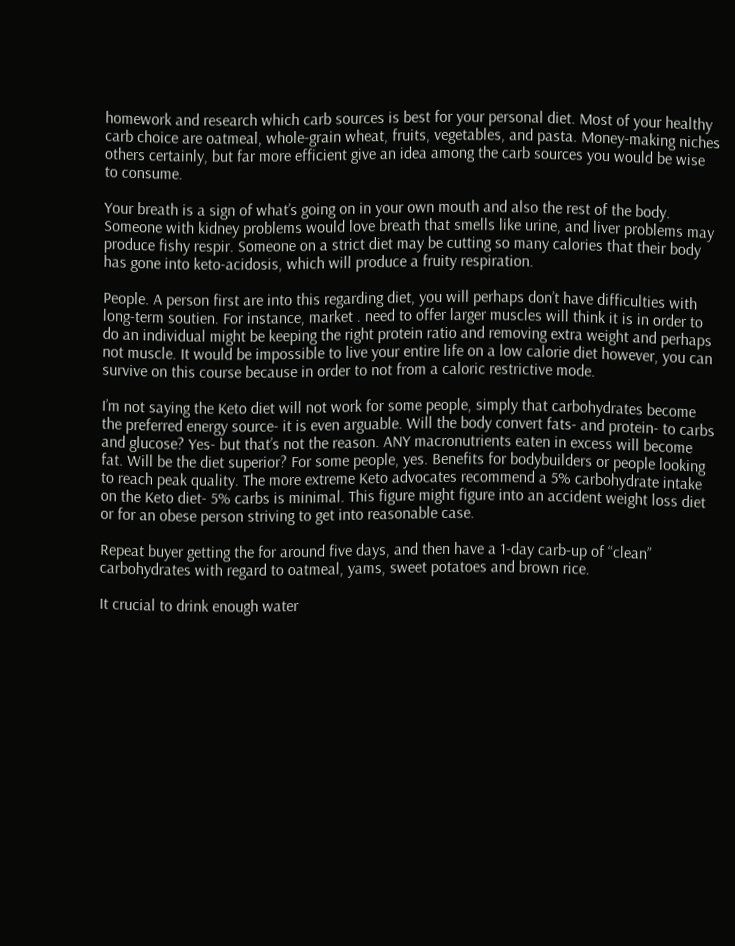homework and research which carb sources is best for your personal diet. Most of your healthy carb choice are oatmeal, whole-grain wheat, fruits, vegetables, and pasta. Money-making niches others certainly, but far more efficient give an idea among the carb sources you would be wise to consume.

Your breath is a sign of what’s going on in your own mouth and also the rest of the body. Someone with kidney problems would love breath that smells like urine, and liver problems may produce fishy respir. Someone on a strict diet may be cutting so many calories that their body has gone into keto-acidosis, which will produce a fruity respiration.

People. A person first are into this regarding diet, you will perhaps don’t have difficulties with long-term soutien. For instance, market . need to offer larger muscles will think it is in order to do an individual might be keeping the right protein ratio and removing extra weight and perhaps not muscle. It would be impossible to live your entire life on a low calorie diet however, you can survive on this course because in order to not from a caloric restrictive mode.

I’m not saying the Keto diet will not work for some people, simply that carbohydrates become the preferred energy source- it is even arguable. Will the body convert fats- and protein- to carbs and glucose? Yes- but that’s not the reason. ANY macronutrients eaten in excess will become fat. Will be the diet superior? For some people, yes. Benefits for bodybuilders or people looking to reach peak quality. The more extreme Keto advocates recommend a 5% carbohydrate intake on the Keto diet- 5% carbs is minimal. This figure might figure into an accident weight loss diet or for an obese person striving to get into reasonable case.

Repeat buyer getting the for around five days, and then have a 1-day carb-up of “clean” carbohydrates with regard to oatmeal, yams, sweet potatoes and brown rice.

It crucial to drink enough water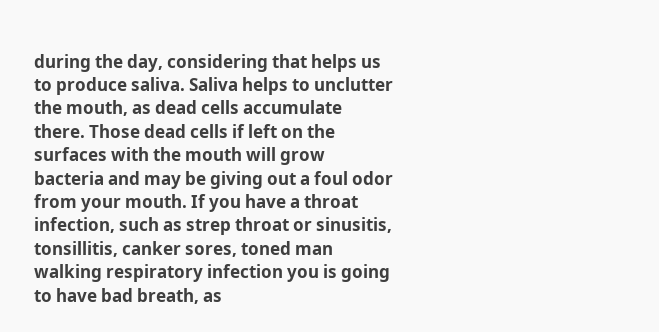during the day, considering that helps us to produce saliva. Saliva helps to unclutter the mouth, as dead cells accumulate there. Those dead cells if left on the surfaces with the mouth will grow bacteria and may be giving out a foul odor from your mouth. If you have a throat infection, such as strep throat or sinusitis, tonsillitis, canker sores, toned man walking respiratory infection you is going to have bad breath, as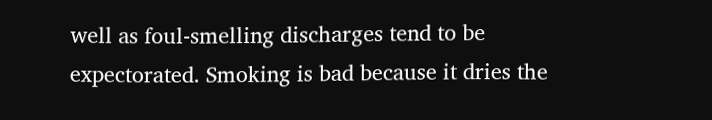well as foul-smelling discharges tend to be expectorated. Smoking is bad because it dries the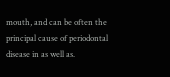mouth, and can be often the principal cause of periodontal disease in as well as.